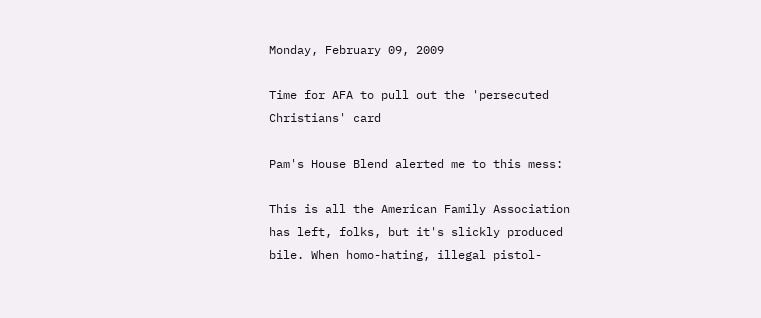Monday, February 09, 2009

Time for AFA to pull out the 'persecuted Christians' card

Pam's House Blend alerted me to this mess:

This is all the American Family Association has left, folks, but it's slickly produced bile. When homo-hating, illegal pistol-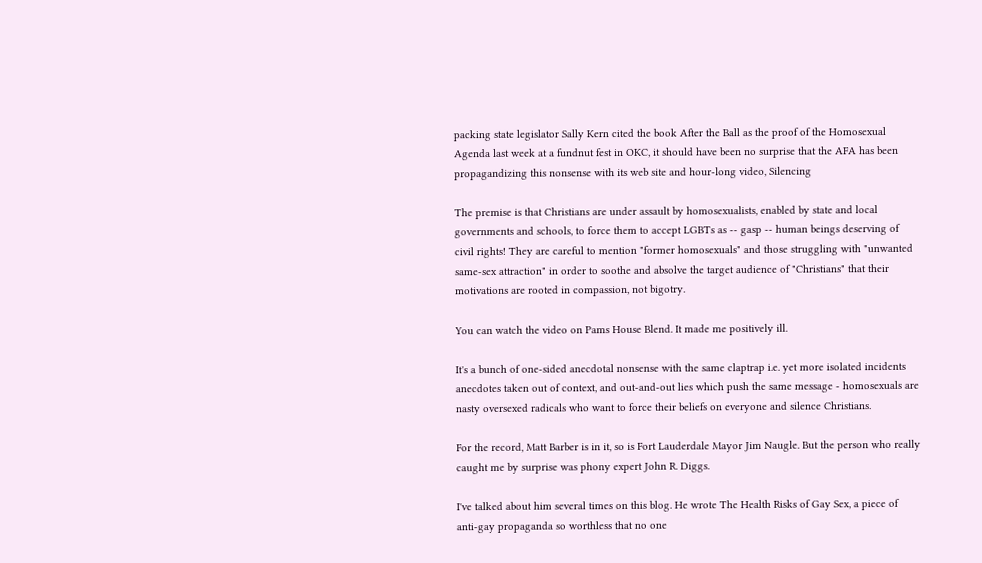packing state legislator Sally Kern cited the book After the Ball as the proof of the Homosexual Agenda last week at a fundnut fest in OKC, it should have been no surprise that the AFA has been propagandizing this nonsense with its web site and hour-long video, Silencing

The premise is that Christians are under assault by homosexualists, enabled by state and local governments and schools, to force them to accept LGBTs as -- gasp -- human beings deserving of civil rights! They are careful to mention "former homosexuals" and those struggling with "unwanted same-sex attraction" in order to soothe and absolve the target audience of "Christians" that their motivations are rooted in compassion, not bigotry.

You can watch the video on Pams House Blend. It made me positively ill.

It's a bunch of one-sided anecdotal nonsense with the same claptrap i.e. yet more isolated incidents anecdotes taken out of context, and out-and-out lies which push the same message - homosexuals are nasty oversexed radicals who want to force their beliefs on everyone and silence Christians.

For the record, Matt Barber is in it, so is Fort Lauderdale Mayor Jim Naugle. But the person who really caught me by surprise was phony expert John R. Diggs.

I've talked about him several times on this blog. He wrote The Health Risks of Gay Sex, a piece of anti-gay propaganda so worthless that no one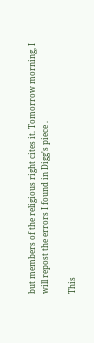but members of the religious right cites it. Tomorrow morning, I will repost the errors I found in Digg's piece .

This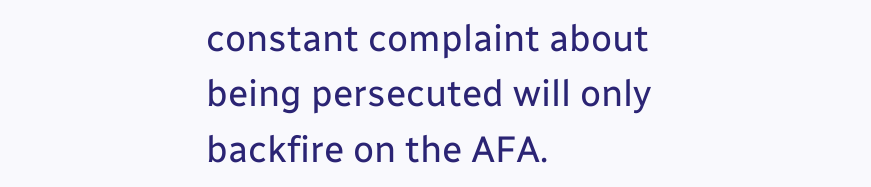constant complaint about being persecuted will only backfire on the AFA.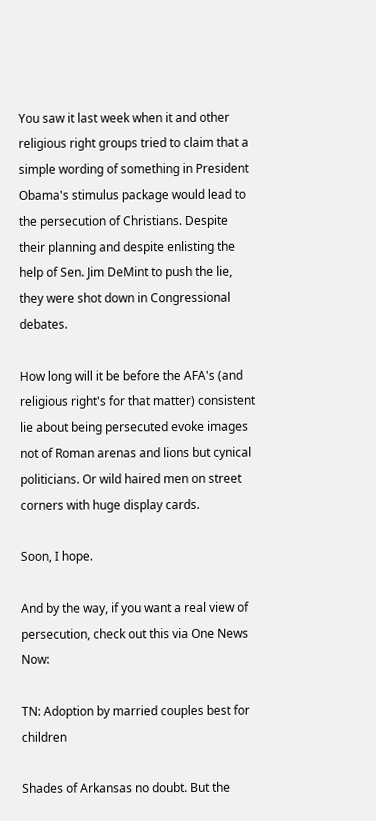You saw it last week when it and other religious right groups tried to claim that a simple wording of something in President Obama's stimulus package would lead to the persecution of Christians. Despite their planning and despite enlisting the help of Sen. Jim DeMint to push the lie, they were shot down in Congressional debates.

How long will it be before the AFA's (and religious right's for that matter) consistent lie about being persecuted evoke images not of Roman arenas and lions but cynical politicians. Or wild haired men on street corners with huge display cards.

Soon, I hope.

And by the way, if you want a real view of persecution, check out this via One News Now:

TN: Adoption by married couples best for children

Shades of Arkansas no doubt. But the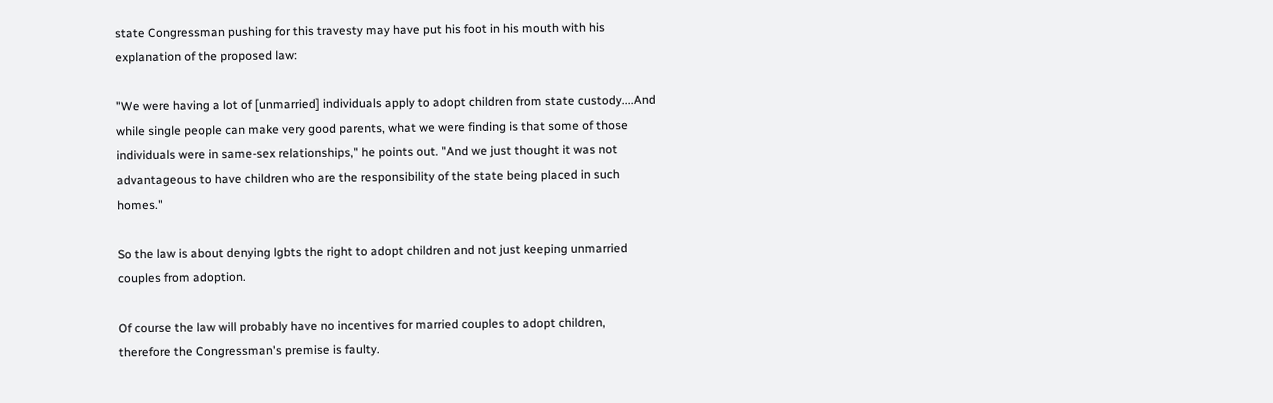state Congressman pushing for this travesty may have put his foot in his mouth with his explanation of the proposed law:

"We were having a lot of [unmarried] individuals apply to adopt children from state custody....And while single people can make very good parents, what we were finding is that some of those individuals were in same-sex relationships," he points out. "And we just thought it was not advantageous to have children who are the responsibility of the state being placed in such homes."

So the law is about denying lgbts the right to adopt children and not just keeping unmarried couples from adoption.

Of course the law will probably have no incentives for married couples to adopt children, therefore the Congressman's premise is faulty.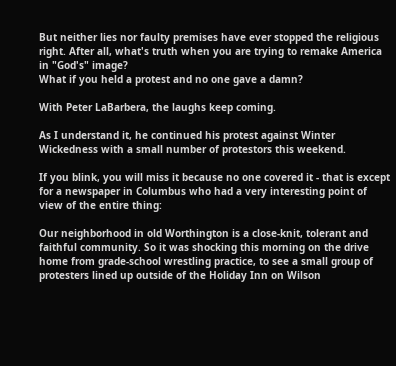But neither lies nor faulty premises have ever stopped the religious right. After all, what's truth when you are trying to remake America in "God's" image?
What if you held a protest and no one gave a damn?

With Peter LaBarbera, the laughs keep coming.

As I understand it, he continued his protest against Winter Wickedness with a small number of protestors this weekend.

If you blink, you will miss it because no one covered it - that is except for a newspaper in Columbus who had a very interesting point of view of the entire thing:

Our neighborhood in old Worthington is a close-knit, tolerant and faithful community. So it was shocking this morning on the drive home from grade-school wrestling practice, to see a small group of protesters lined up outside of the Holiday Inn on Wilson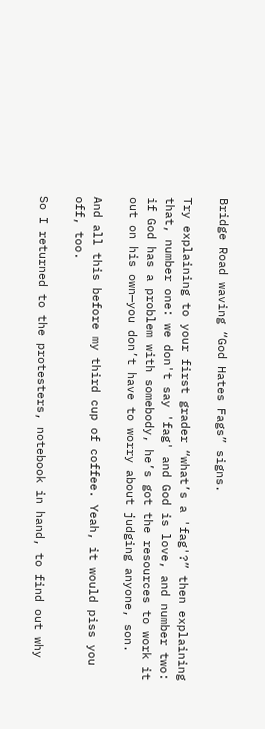Bridge Road waving “God Hates Fags” signs.

Try explaining to your first grader “what’s a 'fag'?” then explaining that, number one: we don't say 'fag' and God is love, and number two: if God has a problem with somebody, he’s got the resources to work it out on his own—you don’t have to worry about judging anyone, son.

And all this before my third cup of coffee. Yeah, it would piss you off, too.

So I returned to the protesters, notebook in hand, to find out why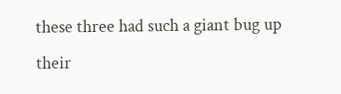these three had such a giant bug up their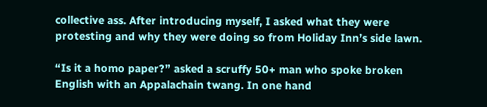collective ass. After introducing myself, I asked what they were protesting and why they were doing so from Holiday Inn’s side lawn.

“Is it a homo paper?” asked a scruffy 50+ man who spoke broken English with an Appalachain twang. In one hand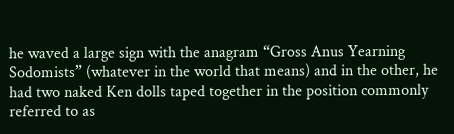he waved a large sign with the anagram “Gross Anus Yearning Sodomists” (whatever in the world that means) and in the other, he had two naked Ken dolls taped together in the position commonly referred to as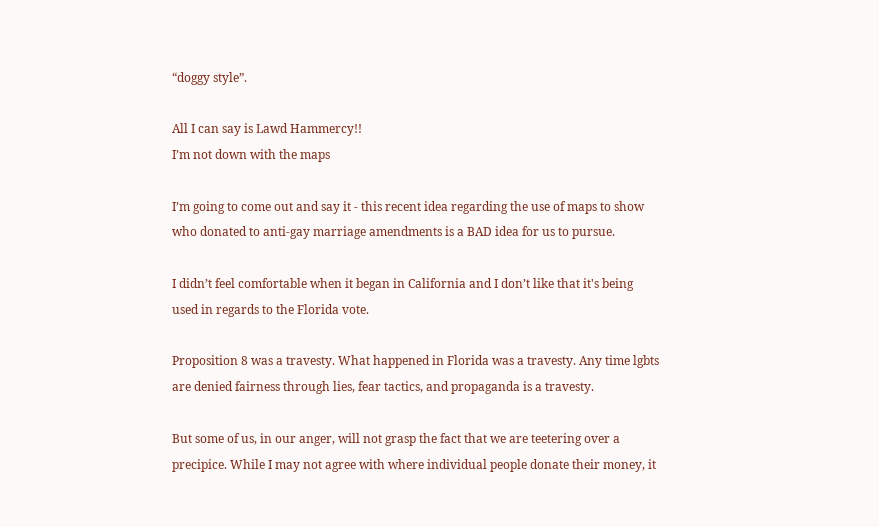“doggy style”.

All I can say is Lawd Hammercy!!
I’m not down with the maps

I’m going to come out and say it - this recent idea regarding the use of maps to show who donated to anti-gay marriage amendments is a BAD idea for us to pursue.

I didn’t feel comfortable when it began in California and I don’t like that it's being used in regards to the Florida vote.

Proposition 8 was a travesty. What happened in Florida was a travesty. Any time lgbts are denied fairness through lies, fear tactics, and propaganda is a travesty.

But some of us, in our anger, will not grasp the fact that we are teetering over a precipice. While I may not agree with where individual people donate their money, it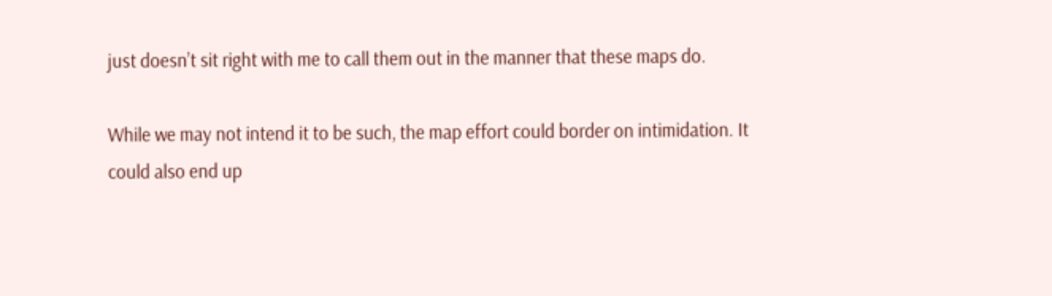just doesn’t sit right with me to call them out in the manner that these maps do.

While we may not intend it to be such, the map effort could border on intimidation. It could also end up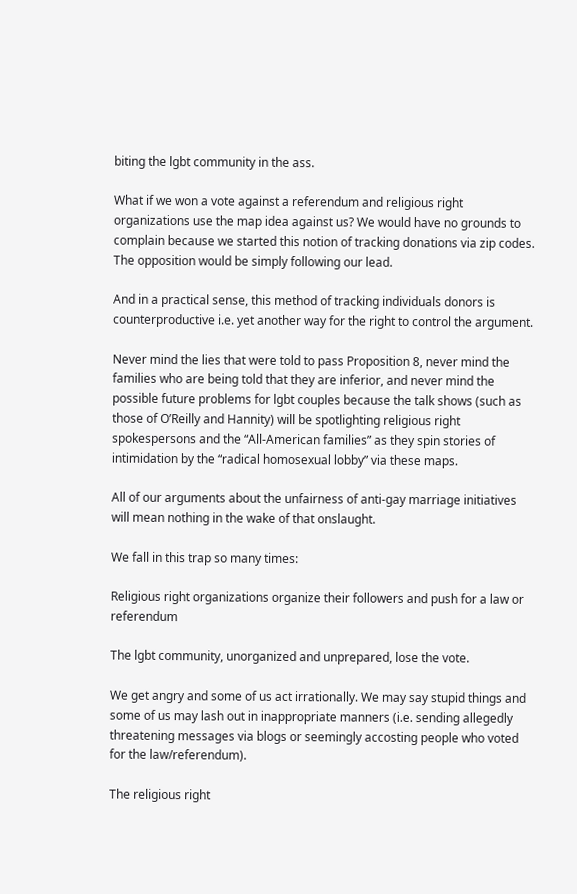biting the lgbt community in the ass.

What if we won a vote against a referendum and religious right organizations use the map idea against us? We would have no grounds to complain because we started this notion of tracking donations via zip codes. The opposition would be simply following our lead.

And in a practical sense, this method of tracking individuals donors is counterproductive i.e. yet another way for the right to control the argument.

Never mind the lies that were told to pass Proposition 8, never mind the families who are being told that they are inferior, and never mind the possible future problems for lgbt couples because the talk shows (such as those of O’Reilly and Hannity) will be spotlighting religious right spokespersons and the “All-American families” as they spin stories of intimidation by the “radical homosexual lobby” via these maps.

All of our arguments about the unfairness of anti-gay marriage initiatives will mean nothing in the wake of that onslaught.

We fall in this trap so many times:

Religious right organizations organize their followers and push for a law or referendum

The lgbt community, unorganized and unprepared, lose the vote.

We get angry and some of us act irrationally. We may say stupid things and some of us may lash out in inappropriate manners (i.e. sending allegedly threatening messages via blogs or seemingly accosting people who voted for the law/referendum).

The religious right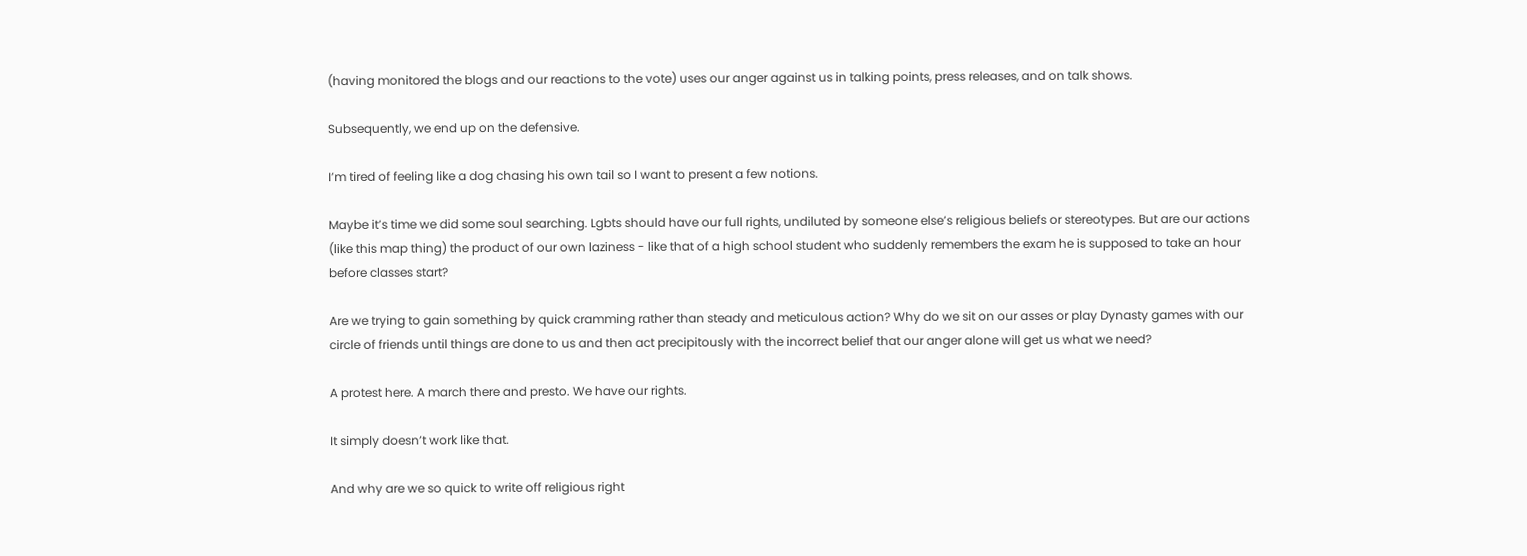(having monitored the blogs and our reactions to the vote) uses our anger against us in talking points, press releases, and on talk shows.

Subsequently, we end up on the defensive.

I’m tired of feeling like a dog chasing his own tail so I want to present a few notions.

Maybe it’s time we did some soul searching. Lgbts should have our full rights, undiluted by someone else’s religious beliefs or stereotypes. But are our actions (like this map thing) the product of our own laziness - like that of a high school student who suddenly remembers the exam he is supposed to take an hour before classes start?

Are we trying to gain something by quick cramming rather than steady and meticulous action? Why do we sit on our asses or play Dynasty games with our circle of friends until things are done to us and then act precipitously with the incorrect belief that our anger alone will get us what we need?

A protest here. A march there and presto. We have our rights.

It simply doesn’t work like that.

And why are we so quick to write off religious right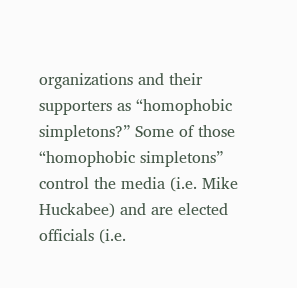organizations and their supporters as “homophobic simpletons?” Some of those “homophobic simpletons” control the media (i.e. Mike Huckabee) and are elected officials (i.e.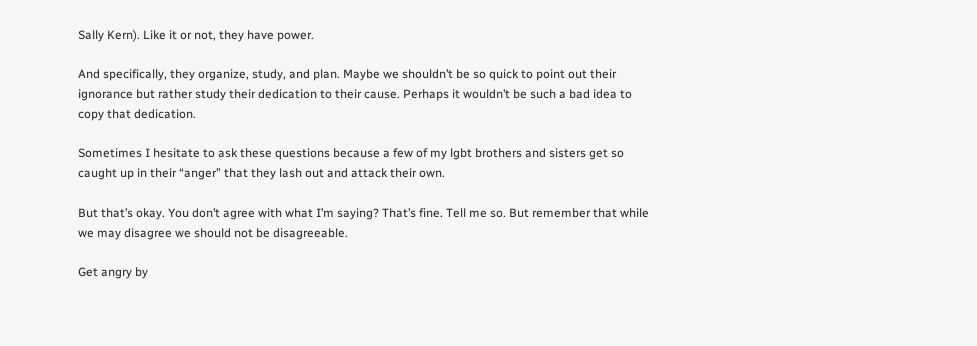Sally Kern). Like it or not, they have power.

And specifically, they organize, study, and plan. Maybe we shouldn’t be so quick to point out their ignorance but rather study their dedication to their cause. Perhaps it wouldn’t be such a bad idea to copy that dedication.

Sometimes I hesitate to ask these questions because a few of my lgbt brothers and sisters get so caught up in their “anger” that they lash out and attack their own.

But that’s okay. You don’t agree with what I’m saying? That’s fine. Tell me so. But remember that while we may disagree we should not be disagreeable.

Get angry by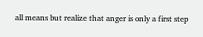all means but realize that anger is only a first step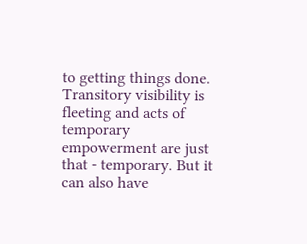to getting things done. Transitory visibility is fleeting and acts of temporary empowerment are just that - temporary. But it can also have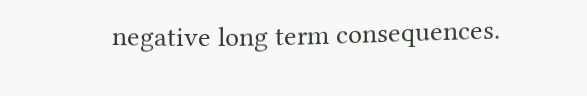negative long term consequences.